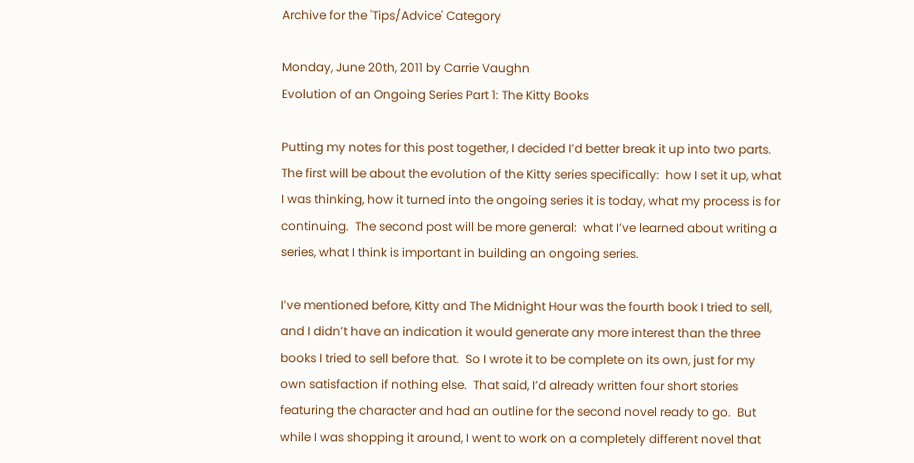Archive for the 'Tips/Advice' Category

Monday, June 20th, 2011 by Carrie Vaughn
Evolution of an Ongoing Series Part 1: The Kitty Books

Putting my notes for this post together, I decided I’d better break it up into two parts.  The first will be about the evolution of the Kitty series specifically:  how I set it up, what I was thinking, how it turned into the ongoing series it is today, what my process is for continuing.  The second post will be more general:  what I’ve learned about writing a series, what I think is important in building an ongoing series.

I’ve mentioned before, Kitty and The Midnight Hour was the fourth book I tried to sell, and I didn’t have an indication it would generate any more interest than the three books I tried to sell before that.  So I wrote it to be complete on its own, just for my own satisfaction if nothing else.  That said, I’d already written four short stories featuring the character and had an outline for the second novel ready to go.  But while I was shopping it around, I went to work on a completely different novel that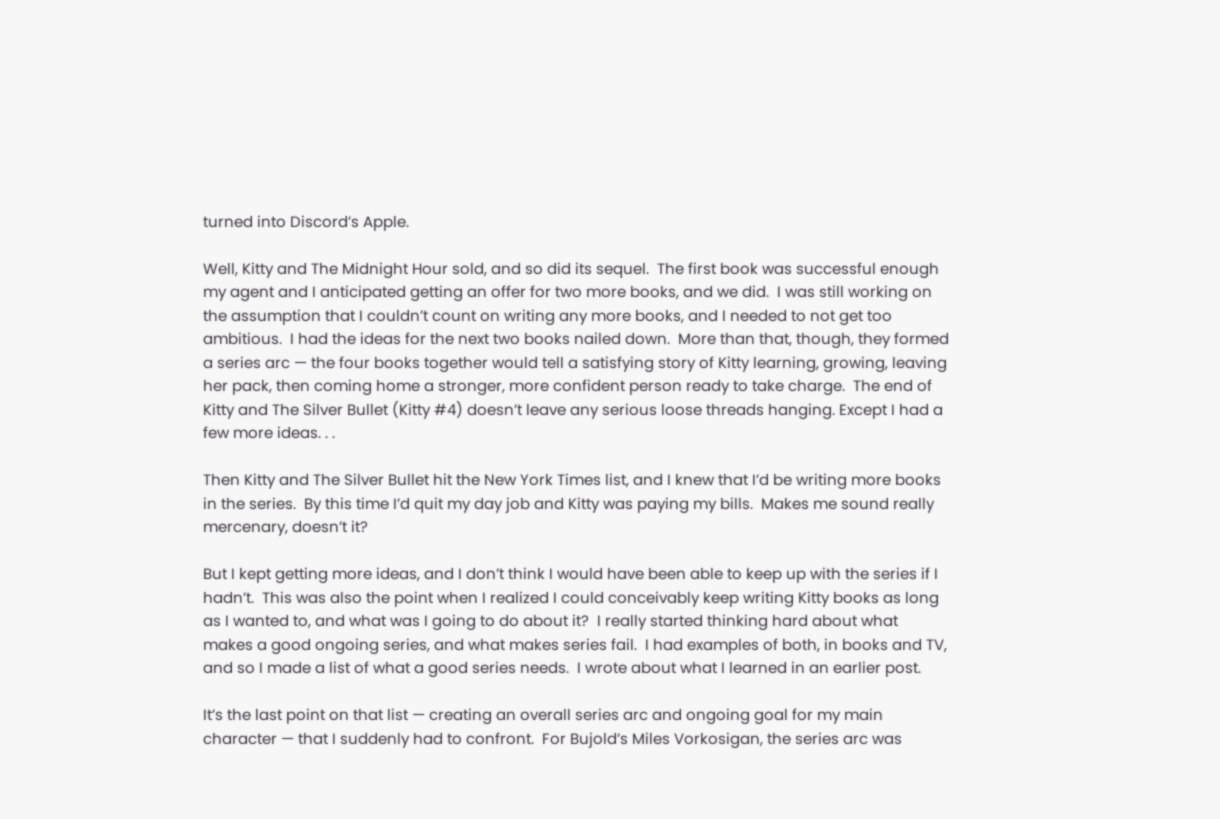turned into Discord’s Apple.

Well, Kitty and The Midnight Hour sold, and so did its sequel.  The first book was successful enough my agent and I anticipated getting an offer for two more books, and we did.  I was still working on the assumption that I couldn’t count on writing any more books, and I needed to not get too ambitious.  I had the ideas for the next two books nailed down.  More than that, though, they formed a series arc — the four books together would tell a satisfying story of Kitty learning, growing, leaving her pack, then coming home a stronger, more confident person ready to take charge.  The end of Kitty and The Silver Bullet (Kitty #4) doesn’t leave any serious loose threads hanging. Except I had a few more ideas. . .

Then Kitty and The Silver Bullet hit the New York Times list, and I knew that I’d be writing more books in the series.  By this time I’d quit my day job and Kitty was paying my bills.  Makes me sound really mercenary, doesn’t it?

But I kept getting more ideas, and I don’t think I would have been able to keep up with the series if I hadn’t.  This was also the point when I realized I could conceivably keep writing Kitty books as long as I wanted to, and what was I going to do about it?  I really started thinking hard about what makes a good ongoing series, and what makes series fail.  I had examples of both, in books and TV, and so I made a list of what a good series needs.  I wrote about what I learned in an earlier post.

It’s the last point on that list — creating an overall series arc and ongoing goal for my main character — that I suddenly had to confront.  For Bujold’s Miles Vorkosigan, the series arc was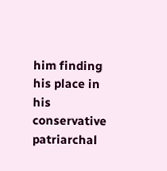him finding his place in his conservative patriarchal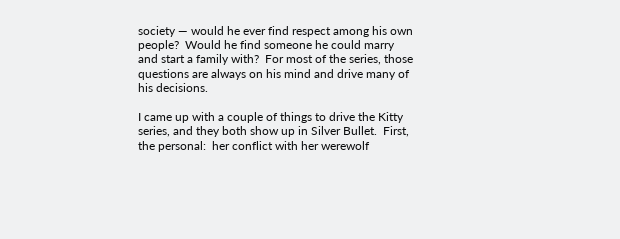society — would he ever find respect among his own people?  Would he find someone he could marry and start a family with?  For most of the series, those questions are always on his mind and drive many of his decisions.

I came up with a couple of things to drive the Kitty series, and they both show up in Silver Bullet.  First, the personal:  her conflict with her werewolf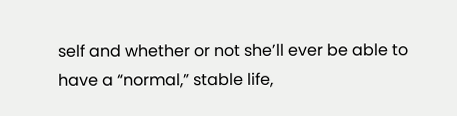self and whether or not she’ll ever be able to have a “normal,” stable life,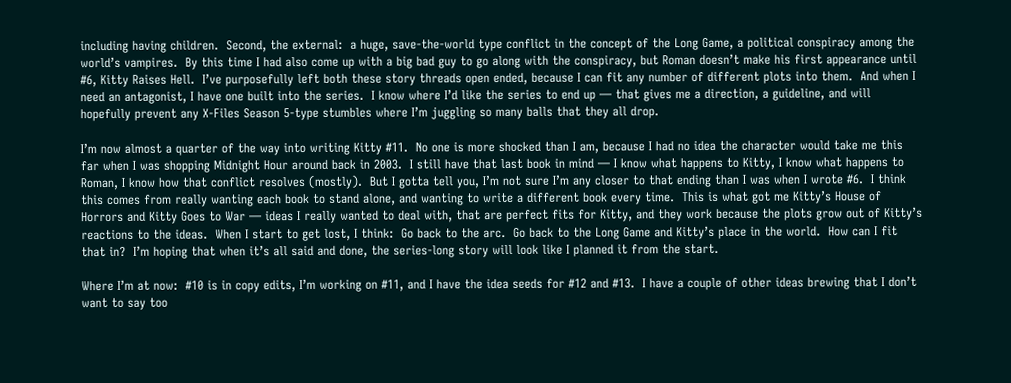including having children.  Second, the external:  a huge, save-the-world type conflict in the concept of the Long Game, a political conspiracy among the world’s vampires.  By this time I had also come up with a big bad guy to go along with the conspiracy, but Roman doesn’t make his first appearance until #6, Kitty Raises Hell.  I’ve purposefully left both these story threads open ended, because I can fit any number of different plots into them.  And when I need an antagonist, I have one built into the series.  I know where I’d like the series to end up — that gives me a direction, a guideline, and will hopefully prevent any X-Files Season 5-type stumbles where I’m juggling so many balls that they all drop.

I’m now almost a quarter of the way into writing Kitty #11.  No one is more shocked than I am, because I had no idea the character would take me this far when I was shopping Midnight Hour around back in 2003.  I still have that last book in mind — I know what happens to Kitty, I know what happens to Roman, I know how that conflict resolves (mostly).  But I gotta tell you, I’m not sure I’m any closer to that ending than I was when I wrote #6.  I think this comes from really wanting each book to stand alone, and wanting to write a different book every time.  This is what got me Kitty’s House of Horrors and Kitty Goes to War — ideas I really wanted to deal with, that are perfect fits for Kitty, and they work because the plots grow out of Kitty’s reactions to the ideas.  When I start to get lost, I think:  Go back to the arc.  Go back to the Long Game and Kitty’s place in the world.  How can I fit that in?  I’m hoping that when it’s all said and done, the series-long story will look like I planned it from the start.

Where I’m at now:  #10 is in copy edits, I’m working on #11, and I have the idea seeds for #12 and #13.  I have a couple of other ideas brewing that I don’t want to say too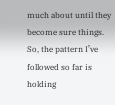much about until they become sure things.  So, the pattern I’ve followed so far is holding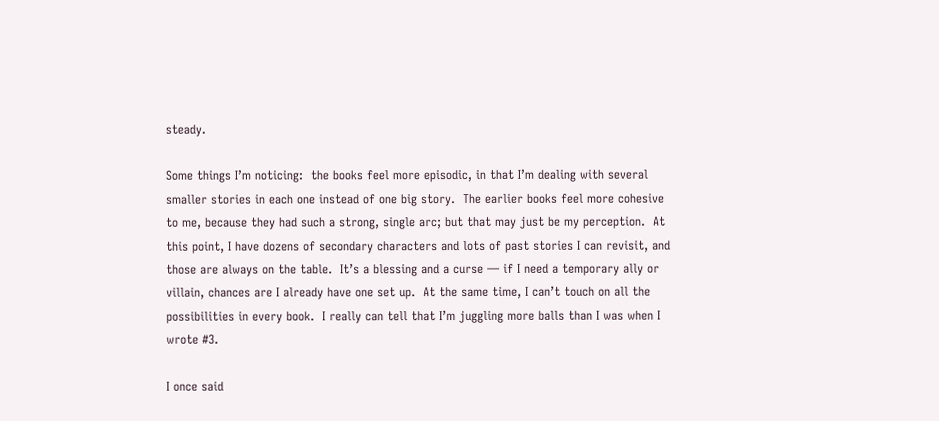steady.

Some things I’m noticing:  the books feel more episodic, in that I’m dealing with several smaller stories in each one instead of one big story.  The earlier books feel more cohesive to me, because they had such a strong, single arc; but that may just be my perception.  At this point, I have dozens of secondary characters and lots of past stories I can revisit, and those are always on the table.  It’s a blessing and a curse — if I need a temporary ally or villain, chances are I already have one set up.  At the same time, I can’t touch on all the possibilities in every book.  I really can tell that I’m juggling more balls than I was when I wrote #3.

I once said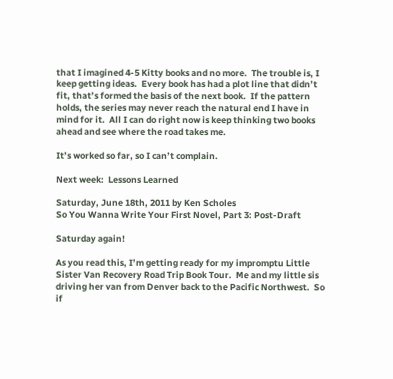that I imagined 4-5 Kitty books and no more.  The trouble is, I keep getting ideas.  Every book has had a plot line that didn’t fit, that’s formed the basis of the next book.  If the pattern holds, the series may never reach the natural end I have in mind for it.  All I can do right now is keep thinking two books ahead and see where the road takes me.

It’s worked so far, so I can’t complain.

Next week:  Lessons Learned

Saturday, June 18th, 2011 by Ken Scholes
So You Wanna Write Your First Novel, Part 3: Post-Draft

Saturday again!

As you read this, I’m getting ready for my impromptu Little Sister Van Recovery Road Trip Book Tour.  Me and my little sis driving her van from Denver back to the Pacific Northwest.  So if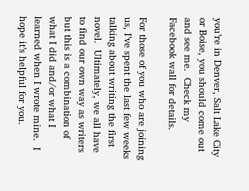you’re in Denver, Salt Lake City or Boise, you should come out and see me.  Check my Facebook wall for details.

For those of you who are joining us, I’ve spent the last few weeks talking about writing the first novel.  Ultimately, we all have to find our own way as writers but this is a combination of what I did and/or what I learned when I wrote mine.  I hope it’s helpful for you.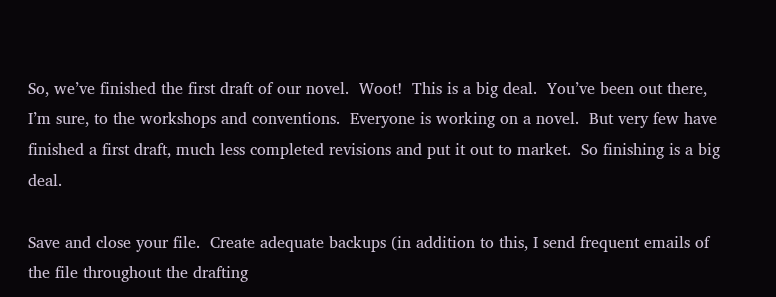So, we’ve finished the first draft of our novel.  Woot!  This is a big deal.  You’ve been out there, I’m sure, to the workshops and conventions.  Everyone is working on a novel.  But very few have finished a first draft, much less completed revisions and put it out to market.  So finishing is a big deal.

Save and close your file.  Create adequate backups (in addition to this, I send frequent emails of the file throughout the drafting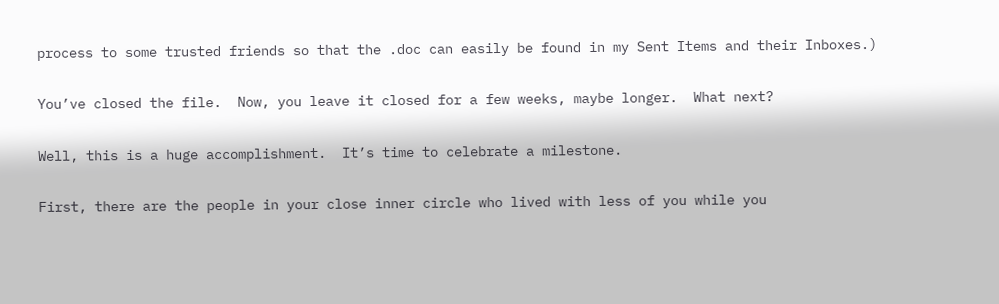process to some trusted friends so that the .doc can easily be found in my Sent Items and their Inboxes.)

You’ve closed the file.  Now, you leave it closed for a few weeks, maybe longer.  What next?

Well, this is a huge accomplishment.  It’s time to celebrate a milestone.

First, there are the people in your close inner circle who lived with less of you while you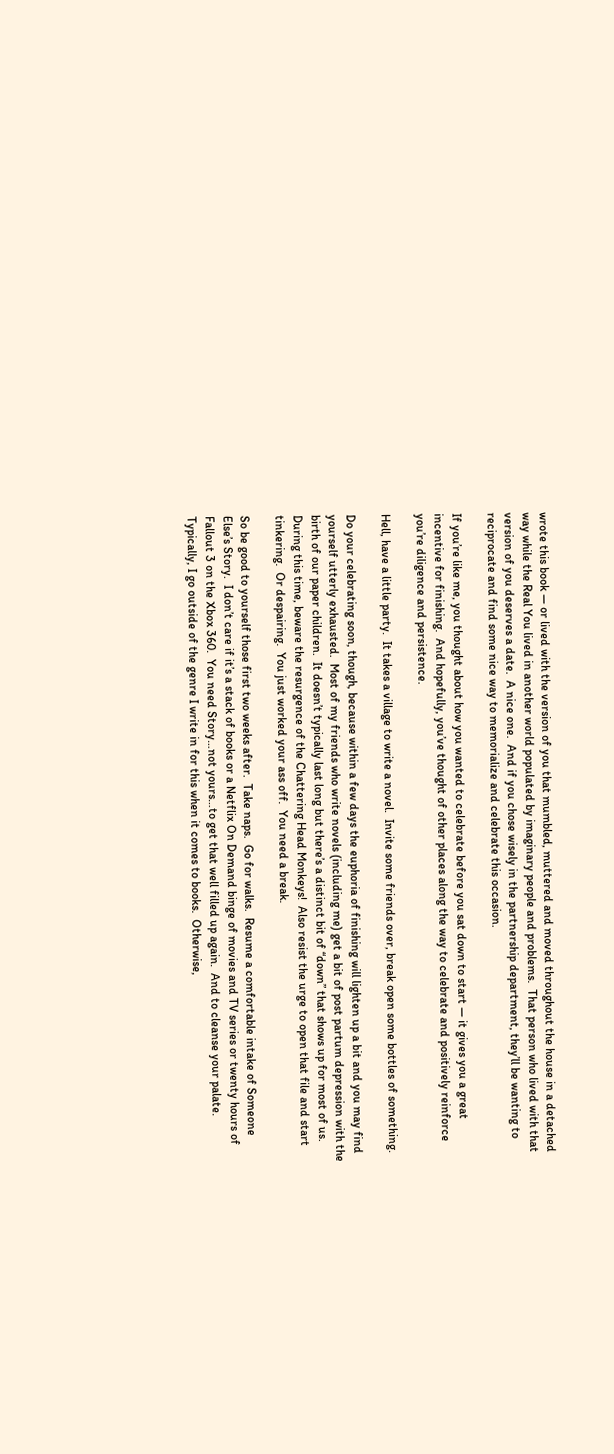wrote this book — or lived with the version of you that mumbled, muttered and moved throughout the house in a detached way while the Real You lived in another world populated by imaginary people and problems.  That person who lived with that version of you deserves a date.  A nice one.  And if you chose wisely in the partnership department, they’ll be wanting to reciprocate and find some nice way to memorialize and celebrate this occasion.

If you’re like me, you thought about how you wanted to celebrate before you sat down to start — it gives you a great incentive for finishing.  And hopefully, you’ve thought of other places along the way to celebrate and positively reinforce you’re diligence and persistence.

Hell, have a little party.  It takes a village to write a novel.  Invite some friends over, break open some bottles of something.

Do your celebrating soon, though, because within a few days the euphoria of finishing will lighten up a bit and you may find yourself utterly exhausted.  Most of my friends who write novels (including me) get a bit of post partum depression with the birth of our paper children.  It doesn’t typically last long but there’s a distinct bit of “down” that shows up for most of us.  During this time, beware the resurgence of the Chattering Head Monkeys!  Also resist the urge to open that file and start tinkering.  Or despairing.  You just worked your ass off.  You need a break.

So be good to yourself those first two weeks after.  Take naps.  Go for walks.  Resume a comfortable intake of Someone Else’s Story.  I don’t care if it’s a stack of books or a Netflix On Demand binge of movies and TV series or twenty hours of Fallout 3 on the Xbox 360.  You need Story…not yours…to get that well filled up again.  And to cleanse your palate.  Typically, I go outside of the genre I write in for this when it comes to books.  Otherwise,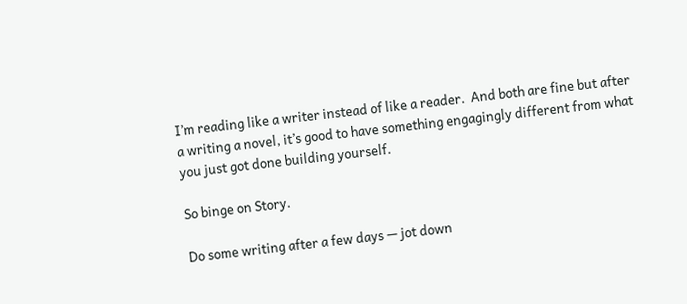I’m reading like a writer instead of like a reader.  And both are fine but after a writing a novel, it’s good to have something engagingly different from what you just got done building yourself.

So binge on Story.

Do some writing after a few days — jot down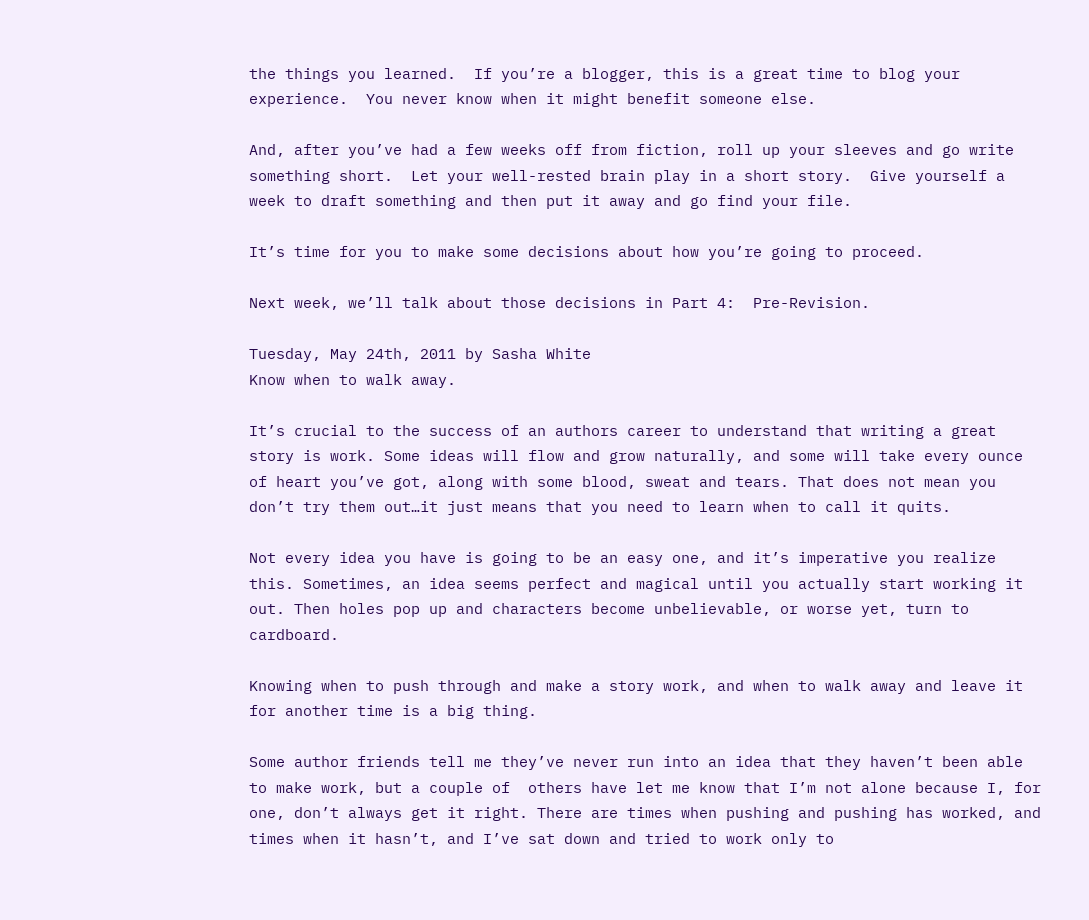the things you learned.  If you’re a blogger, this is a great time to blog your experience.  You never know when it might benefit someone else.

And, after you’ve had a few weeks off from fiction, roll up your sleeves and go write something short.  Let your well-rested brain play in a short story.  Give yourself a week to draft something and then put it away and go find your file.

It’s time for you to make some decisions about how you’re going to proceed.

Next week, we’ll talk about those decisions in Part 4:  Pre-Revision.

Tuesday, May 24th, 2011 by Sasha White
Know when to walk away.

It’s crucial to the success of an authors career to understand that writing a great story is work. Some ideas will flow and grow naturally, and some will take every ounce of heart you’ve got, along with some blood, sweat and tears. That does not mean you don’t try them out…it just means that you need to learn when to call it quits.

Not every idea you have is going to be an easy one, and it’s imperative you realize this. Sometimes, an idea seems perfect and magical until you actually start working it out. Then holes pop up and characters become unbelievable, or worse yet, turn to cardboard.

Knowing when to push through and make a story work, and when to walk away and leave it for another time is a big thing.

Some author friends tell me they’ve never run into an idea that they haven’t been able to make work, but a couple of  others have let me know that I’m not alone because I, for one, don’t always get it right. There are times when pushing and pushing has worked, and times when it hasn’t, and I’ve sat down and tried to work only to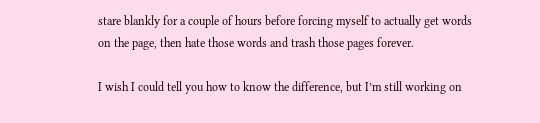stare blankly for a couple of hours before forcing myself to actually get words on the page, then hate those words and trash those pages forever.

I wish I could tell you how to know the difference, but I’m still working on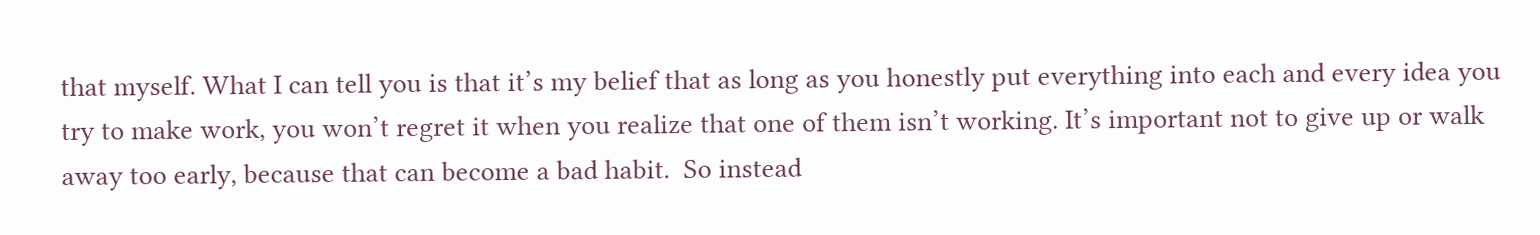that myself. What I can tell you is that it’s my belief that as long as you honestly put everything into each and every idea you try to make work, you won’t regret it when you realize that one of them isn’t working. It’s important not to give up or walk away too early, because that can become a bad habit.  So instead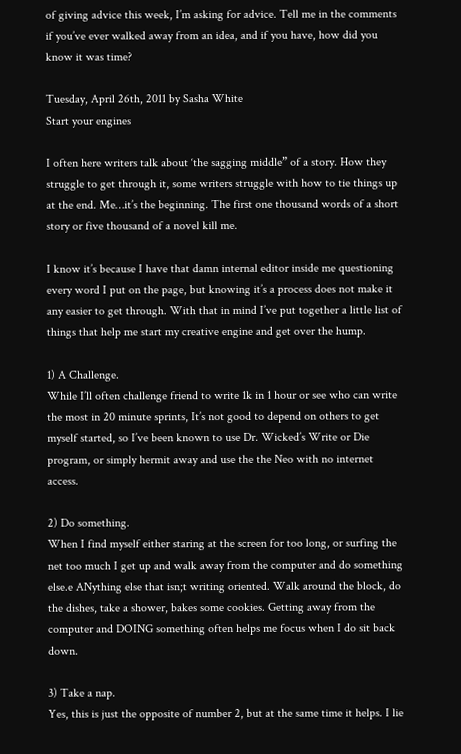of giving advice this week, I’m asking for advice. Tell me in the comments if you’ve ever walked away from an idea, and if you have, how did you know it was time?

Tuesday, April 26th, 2011 by Sasha White
Start your engines

I often here writers talk about ‘the sagging middle” of a story. How they struggle to get through it, some writers struggle with how to tie things up at the end. Me…it’s the beginning. The first one thousand words of a short story or five thousand of a novel kill me.

I know it’s because I have that damn internal editor inside me questioning every word I put on the page, but knowing it’s a process does not make it any easier to get through. With that in mind I’ve put together a little list of things that help me start my creative engine and get over the hump.

1) A Challenge.
While I’ll often challenge friend to write 1k in 1 hour or see who can write the most in 20 minute sprints, It’s not good to depend on others to get myself started, so I’ve been known to use Dr. Wicked’s Write or Die program, or simply hermit away and use the the Neo with no internet access.

2) Do something.
When I find myself either staring at the screen for too long, or surfing the net too much I get up and walk away from the computer and do something else.e ANything else that isn;t writing oriented. Walk around the block, do the dishes, take a shower, bakes some cookies. Getting away from the computer and DOING something often helps me focus when I do sit back down.

3) Take a nap.
Yes, this is just the opposite of number 2, but at the same time it helps. I lie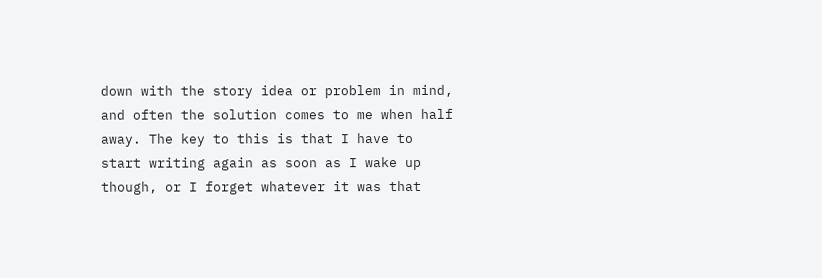down with the story idea or problem in mind, and often the solution comes to me when half away. The key to this is that I have to start writing again as soon as I wake up though, or I forget whatever it was that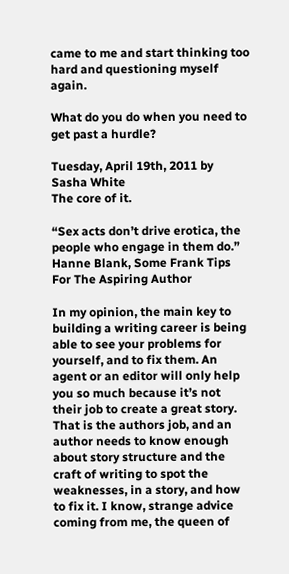came to me and start thinking too hard and questioning myself again.

What do you do when you need to get past a hurdle?

Tuesday, April 19th, 2011 by Sasha White
The core of it.

“Sex acts don’t drive erotica, the people who engage in them do.”
Hanne Blank, Some Frank Tips For The Aspiring Author

In my opinion, the main key to building a writing career is being able to see your problems for yourself, and to fix them. An agent or an editor will only help you so much because it’s not their job to create a great story. That is the authors job, and an author needs to know enough about story structure and the craft of writing to spot the weaknesses, in a story, and how to fix it. I know, strange advice coming from me, the queen of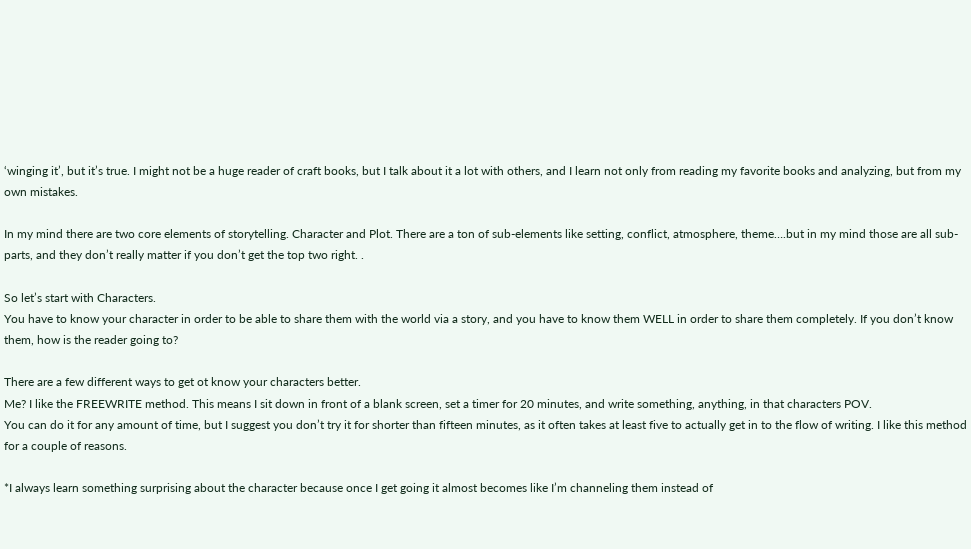‘winging it’, but it’s true. I might not be a huge reader of craft books, but I talk about it a lot with others, and I learn not only from reading my favorite books and analyzing, but from my own mistakes.

In my mind there are two core elements of storytelling. Character and Plot. There are a ton of sub-elements like setting, conflict, atmosphere, theme….but in my mind those are all sub-parts, and they don’t really matter if you don’t get the top two right. .

So let’s start with Characters.
You have to know your character in order to be able to share them with the world via a story, and you have to know them WELL in order to share them completely. If you don’t know them, how is the reader going to?

There are a few different ways to get ot know your characters better.
Me? I like the FREEWRITE method. This means I sit down in front of a blank screen, set a timer for 20 minutes, and write something, anything, in that characters POV.
You can do it for any amount of time, but I suggest you don’t try it for shorter than fifteen minutes, as it often takes at least five to actually get in to the flow of writing. I like this method for a couple of reasons.

*I always learn something surprising about the character because once I get going it almost becomes like I’m channeling them instead of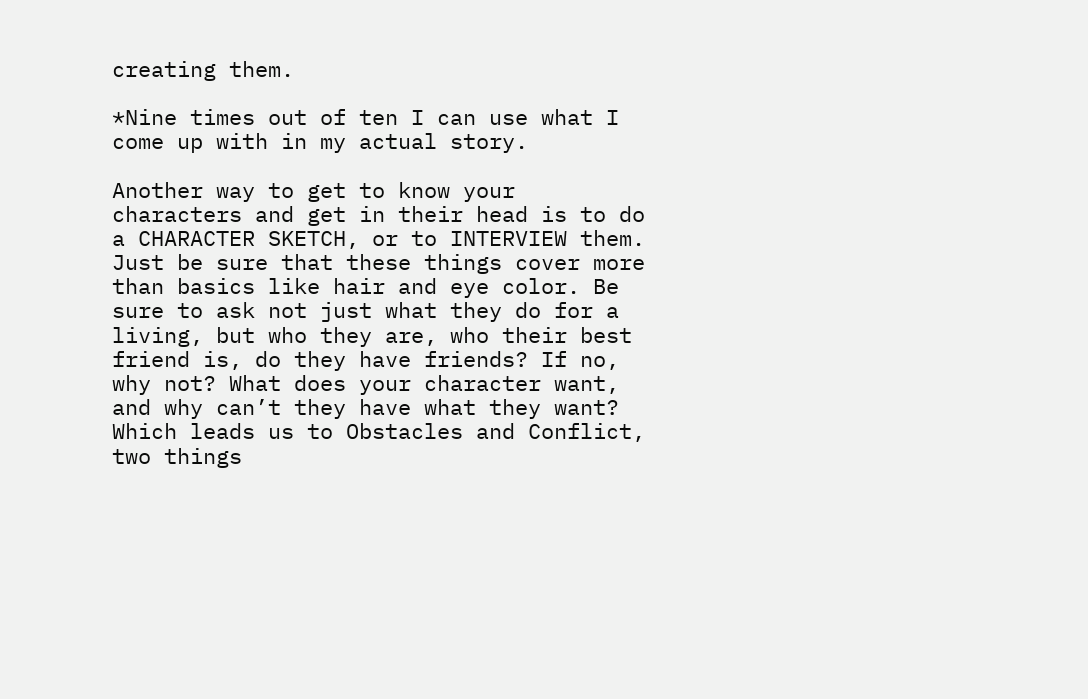creating them.

*Nine times out of ten I can use what I come up with in my actual story.

Another way to get to know your characters and get in their head is to do a CHARACTER SKETCH, or to INTERVIEW them. Just be sure that these things cover more than basics like hair and eye color. Be sure to ask not just what they do for a living, but who they are, who their best friend is, do they have friends? If no, why not? What does your character want, and why can’t they have what they want?
Which leads us to Obstacles and Conflict, two things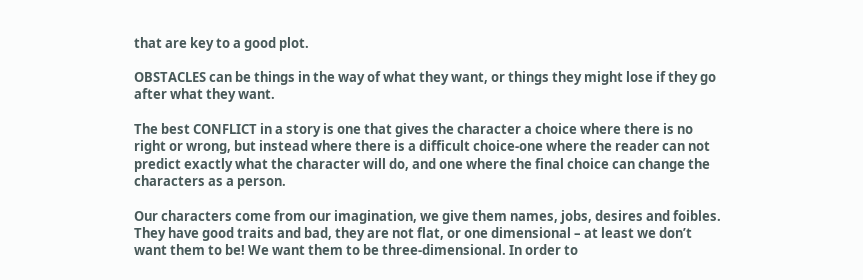that are key to a good plot.

OBSTACLES can be things in the way of what they want, or things they might lose if they go after what they want.

The best CONFLICT in a story is one that gives the character a choice where there is no right or wrong, but instead where there is a difficult choice-one where the reader can not predict exactly what the character will do, and one where the final choice can change the characters as a person.

Our characters come from our imagination, we give them names, jobs, desires and foibles. They have good traits and bad, they are not flat, or one dimensional – at least we don’t want them to be! We want them to be three-dimensional. In order to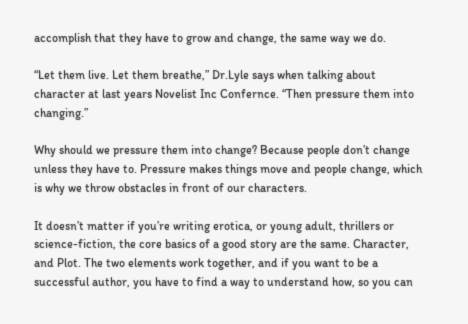accomplish that they have to grow and change, the same way we do.

“Let them live. Let them breathe,” Dr.Lyle says when talking about character at last years Novelist Inc Confernce. “Then pressure them into changing.”

Why should we pressure them into change? Because people don’t change unless they have to. Pressure makes things move and people change, which is why we throw obstacles in front of our characters.

It doesn’t matter if you’re writing erotica, or young adult, thrillers or science-fiction, the core basics of a good story are the same. Character, and Plot. The two elements work together, and if you want to be a successful author, you have to find a way to understand how, so you can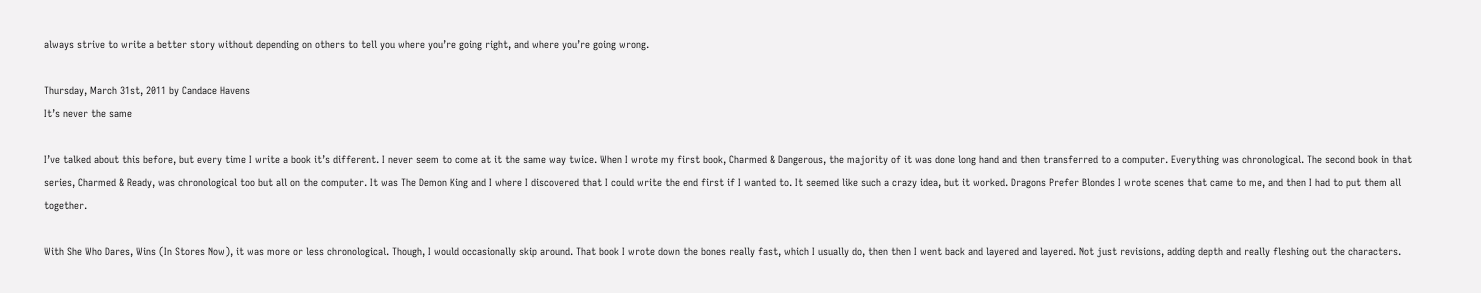always strive to write a better story without depending on others to tell you where you’re going right, and where you’re going wrong.

Thursday, March 31st, 2011 by Candace Havens
It’s never the same

I’ve talked about this before, but every time I write a book it’s different. I never seem to come at it the same way twice. When I wrote my first book, Charmed & Dangerous, the majority of it was done long hand and then transferred to a computer. Everything was chronological. The second book in that series, Charmed & Ready, was chronological too but all on the computer. It was The Demon King and I where I discovered that I could write the end first if I wanted to. It seemed like such a crazy idea, but it worked. Dragons Prefer Blondes I wrote scenes that came to me, and then I had to put them all together.

With She Who Dares, Wins (In Stores Now), it was more or less chronological. Though, I would occasionally skip around. That book I wrote down the bones really fast, which I usually do, then then I went back and layered and layered. Not just revisions, adding depth and really fleshing out the characters.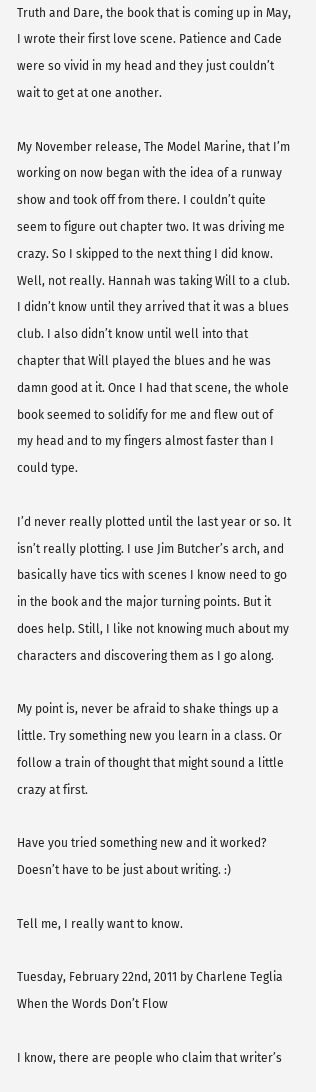Truth and Dare, the book that is coming up in May, I wrote their first love scene. Patience and Cade were so vivid in my head and they just couldn’t wait to get at one another.

My November release, The Model Marine, that I’m working on now began with the idea of a runway show and took off from there. I couldn’t quite seem to figure out chapter two. It was driving me crazy. So I skipped to the next thing I did know. Well, not really. Hannah was taking Will to a club. I didn’t know until they arrived that it was a blues club. I also didn’t know until well into that chapter that Will played the blues and he was damn good at it. Once I had that scene, the whole book seemed to solidify for me and flew out of my head and to my fingers almost faster than I could type.

I’d never really plotted until the last year or so. It isn’t really plotting. I use Jim Butcher’s arch, and basically have tics with scenes I know need to go in the book and the major turning points. But it does help. Still, I like not knowing much about my characters and discovering them as I go along.

My point is, never be afraid to shake things up a little. Try something new you learn in a class. Or follow a train of thought that might sound a little crazy at first.

Have you tried something new and it worked? Doesn’t have to be just about writing. :)

Tell me, I really want to know.

Tuesday, February 22nd, 2011 by Charlene Teglia
When the Words Don’t Flow

I know, there are people who claim that writer’s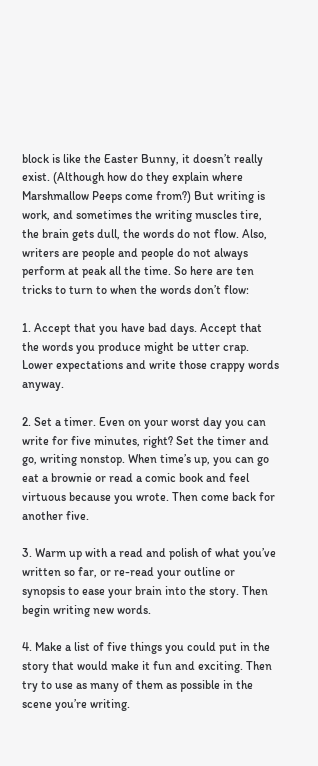block is like the Easter Bunny, it doesn’t really exist. (Although how do they explain where Marshmallow Peeps come from?) But writing is work, and sometimes the writing muscles tire, the brain gets dull, the words do not flow. Also, writers are people and people do not always perform at peak all the time. So here are ten tricks to turn to when the words don’t flow:

1. Accept that you have bad days. Accept that the words you produce might be utter crap. Lower expectations and write those crappy words anyway.

2. Set a timer. Even on your worst day you can write for five minutes, right? Set the timer and go, writing nonstop. When time’s up, you can go eat a brownie or read a comic book and feel virtuous because you wrote. Then come back for another five.

3. Warm up with a read and polish of what you’ve written so far, or re-read your outline or synopsis to ease your brain into the story. Then begin writing new words.

4. Make a list of five things you could put in the story that would make it fun and exciting. Then try to use as many of them as possible in the scene you’re writing.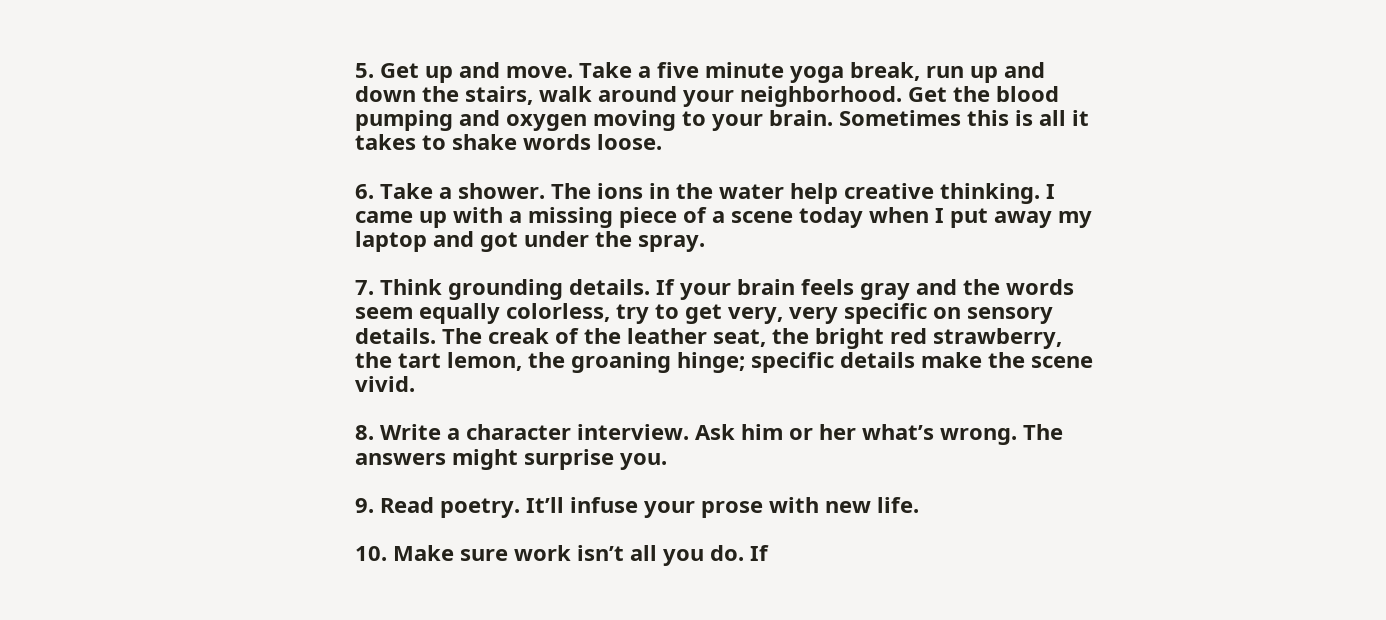5. Get up and move. Take a five minute yoga break, run up and down the stairs, walk around your neighborhood. Get the blood pumping and oxygen moving to your brain. Sometimes this is all it takes to shake words loose.

6. Take a shower. The ions in the water help creative thinking. I came up with a missing piece of a scene today when I put away my laptop and got under the spray.

7. Think grounding details. If your brain feels gray and the words seem equally colorless, try to get very, very specific on sensory details. The creak of the leather seat, the bright red strawberry, the tart lemon, the groaning hinge; specific details make the scene vivid.

8. Write a character interview. Ask him or her what’s wrong. The answers might surprise you.

9. Read poetry. It’ll infuse your prose with new life.

10. Make sure work isn’t all you do. If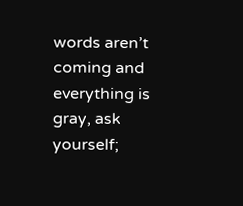words aren’t coming and everything is gray, ask yourself;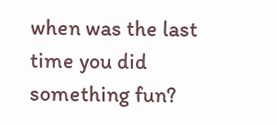when was the last time you did something fun?